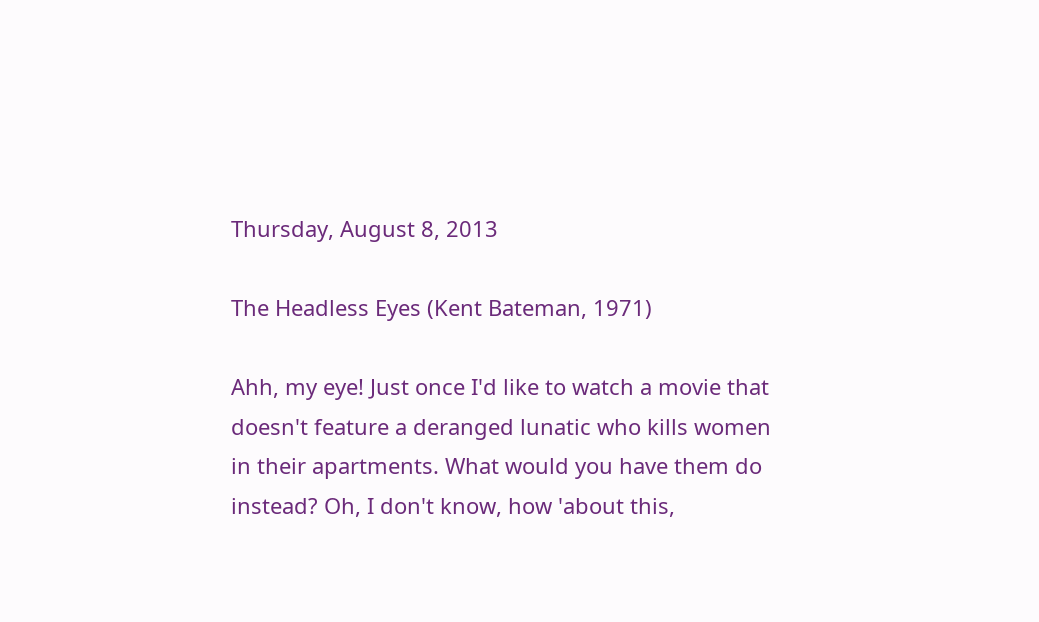Thursday, August 8, 2013

The Headless Eyes (Kent Bateman, 1971)

Ahh, my eye! Just once I'd like to watch a movie that doesn't feature a deranged lunatic who kills women in their apartments. What would you have them do instead? Oh, I don't know, how 'about this,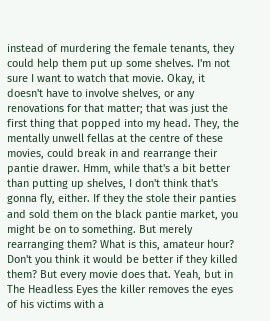instead of murdering the female tenants, they could help them put up some shelves. I'm not sure I want to watch that movie. Okay, it doesn't have to involve shelves, or any renovations for that matter; that was just the first thing that popped into my head. They, the mentally unwell fellas at the centre of these movies, could break in and rearrange their pantie drawer. Hmm, while that's a bit better than putting up shelves, I don't think that's gonna fly, either. If they the stole their panties and sold them on the black pantie market, you might be on to something. But merely rearranging them? What is this, amateur hour? Don't you think it would be better if they killed them? But every movie does that. Yeah, but in The Headless Eyes the killer removes the eyes of his victims with a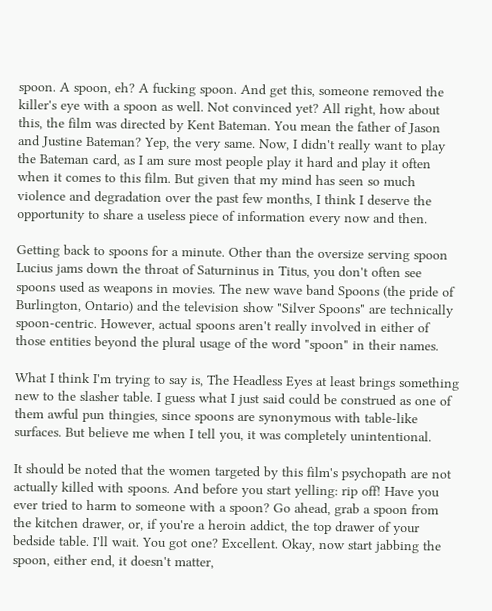spoon. A spoon, eh? A fucking spoon. And get this, someone removed the killer's eye with a spoon as well. Not convinced yet? All right, how about this, the film was directed by Kent Bateman. You mean the father of Jason and Justine Bateman? Yep, the very same. Now, I didn't really want to play the Bateman card, as I am sure most people play it hard and play it often when it comes to this film. But given that my mind has seen so much violence and degradation over the past few months, I think I deserve the opportunity to share a useless piece of information every now and then.

Getting back to spoons for a minute. Other than the oversize serving spoon Lucius jams down the throat of Saturninus in Titus, you don't often see spoons used as weapons in movies. The new wave band Spoons (the pride of Burlington, Ontario) and the television show "Silver Spoons" are technically spoon-centric. However, actual spoons aren't really involved in either of those entities beyond the plural usage of the word "spoon" in their names.

What I think I'm trying to say is, The Headless Eyes at least brings something new to the slasher table. I guess what I just said could be construed as one of them awful pun thingies, since spoons are synonymous with table-like surfaces. But believe me when I tell you, it was completely unintentional.

It should be noted that the women targeted by this film's psychopath are not actually killed with spoons. And before you start yelling: rip off! Have you ever tried to harm to someone with a spoon? Go ahead, grab a spoon from the kitchen drawer, or, if you're a heroin addict, the top drawer of your bedside table. I'll wait. You got one? Excellent. Okay, now start jabbing the spoon, either end, it doesn't matter,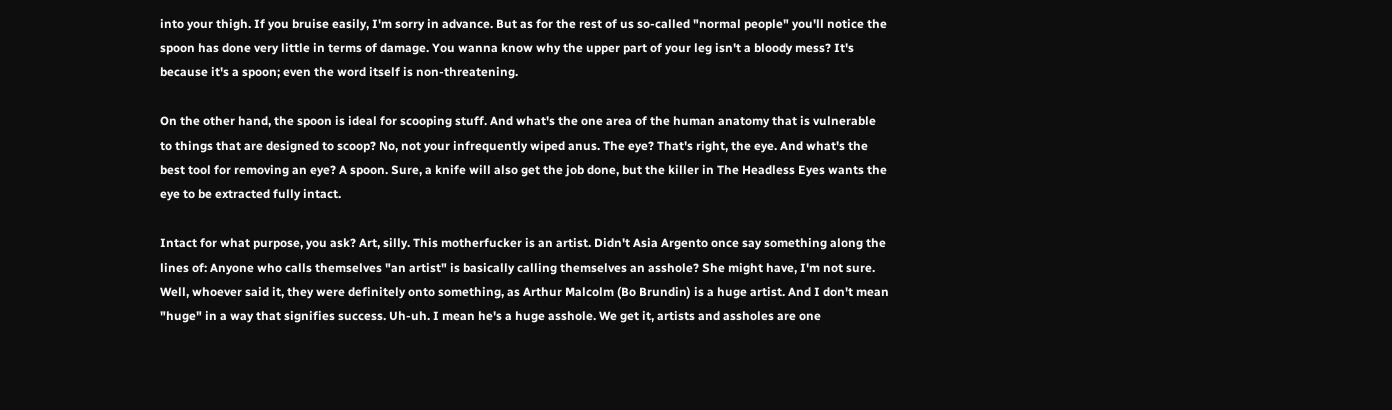into your thigh. If you bruise easily, I'm sorry in advance. But as for the rest of us so-called "normal people" you'll notice the spoon has done very little in terms of damage. You wanna know why the upper part of your leg isn't a bloody mess? It's because it's a spoon; even the word itself is non-threatening.

On the other hand, the spoon is ideal for scooping stuff. And what's the one area of the human anatomy that is vulnerable to things that are designed to scoop? No, not your infrequently wiped anus. The eye? That's right, the eye. And what's the best tool for removing an eye? A spoon. Sure, a knife will also get the job done, but the killer in The Headless Eyes wants the eye to be extracted fully intact.

Intact for what purpose, you ask? Art, silly. This motherfucker is an artist. Didn't Asia Argento once say something along the lines of: Anyone who calls themselves "an artist" is basically calling themselves an asshole? She might have, I'm not sure. Well, whoever said it, they were definitely onto something, as Arthur Malcolm (Bo Brundin) is a huge artist. And I don't mean "huge" in a way that signifies success. Uh-uh. I mean he's a huge asshole. We get it, artists and assholes are one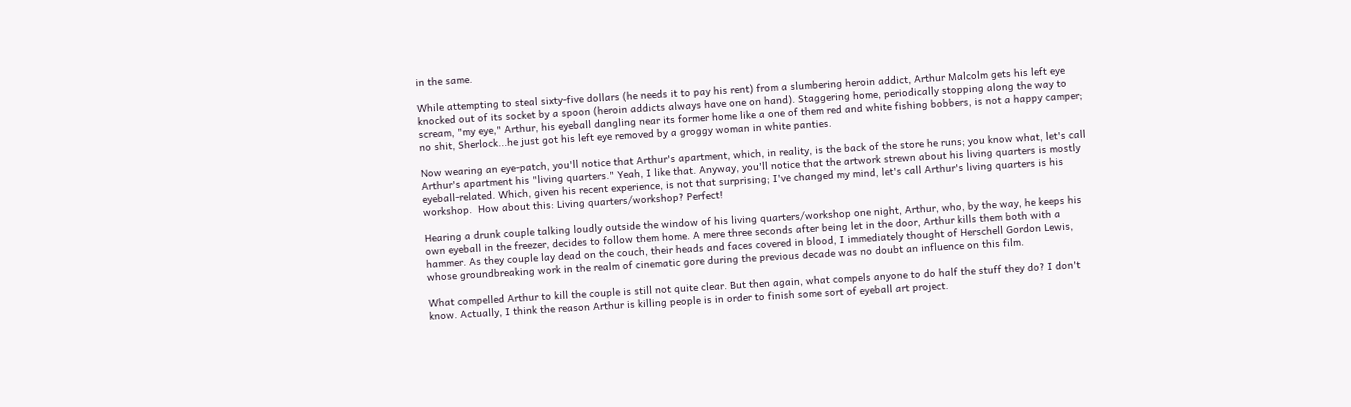in the same.

While attempting to steal sixty-five dollars (he needs it to pay his rent) from a slumbering heroin addict, Arthur Malcolm gets his left eye knocked out of its socket by a spoon (heroin addicts always have one on hand). Staggering home, periodically stopping along the way to scream, "my eye," Arthur, his eyeball dangling near its former home like a one of them red and white fishing bobbers, is not a happy camper; no shit, Sherlock...he just got his left eye removed by a groggy woman in white panties.

Now wearing an eye-patch, you'll notice that Arthur's apartment, which, in reality, is the back of the store he runs; you know what, let's call Arthur's apartment his "living quarters." Yeah, I like that. Anyway, you'll notice that the artwork strewn about his living quarters is mostly eyeball-related. Which, given his recent experience, is not that surprising; I've changed my mind, let's call Arthur's living quarters is his workshop.  How about this: Living quarters/workshop? Perfect!

Hearing a drunk couple talking loudly outside the window of his living quarters/workshop one night, Arthur, who, by the way, he keeps his own eyeball in the freezer, decides to follow them home. A mere three seconds after being let in the door, Arthur kills them both with a hammer. As they couple lay dead on the couch, their heads and faces covered in blood, I immediately thought of Herschell Gordon Lewis, whose groundbreaking work in the realm of cinematic gore during the previous decade was no doubt an influence on this film.

What compelled Arthur to kill the couple is still not quite clear. But then again, what compels anyone to do half the stuff they do? I don't know. Actually, I think the reason Arthur is killing people is in order to finish some sort of eyeball art project.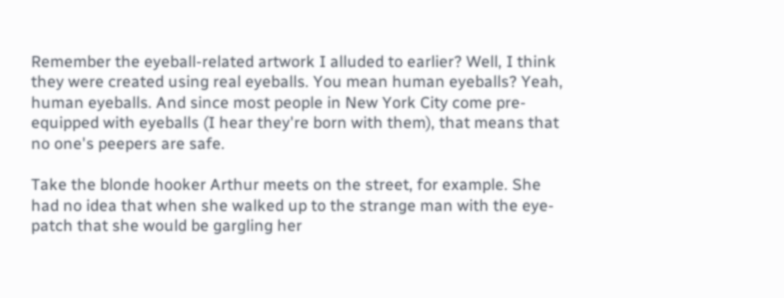Remember the eyeball-related artwork I alluded to earlier? Well, I think they were created using real eyeballs. You mean human eyeballs? Yeah, human eyeballs. And since most people in New York City come pre-equipped with eyeballs (I hear they're born with them), that means that no one's peepers are safe.

Take the blonde hooker Arthur meets on the street, for example. She had no idea that when she walked up to the strange man with the eye-patch that she would be gargling her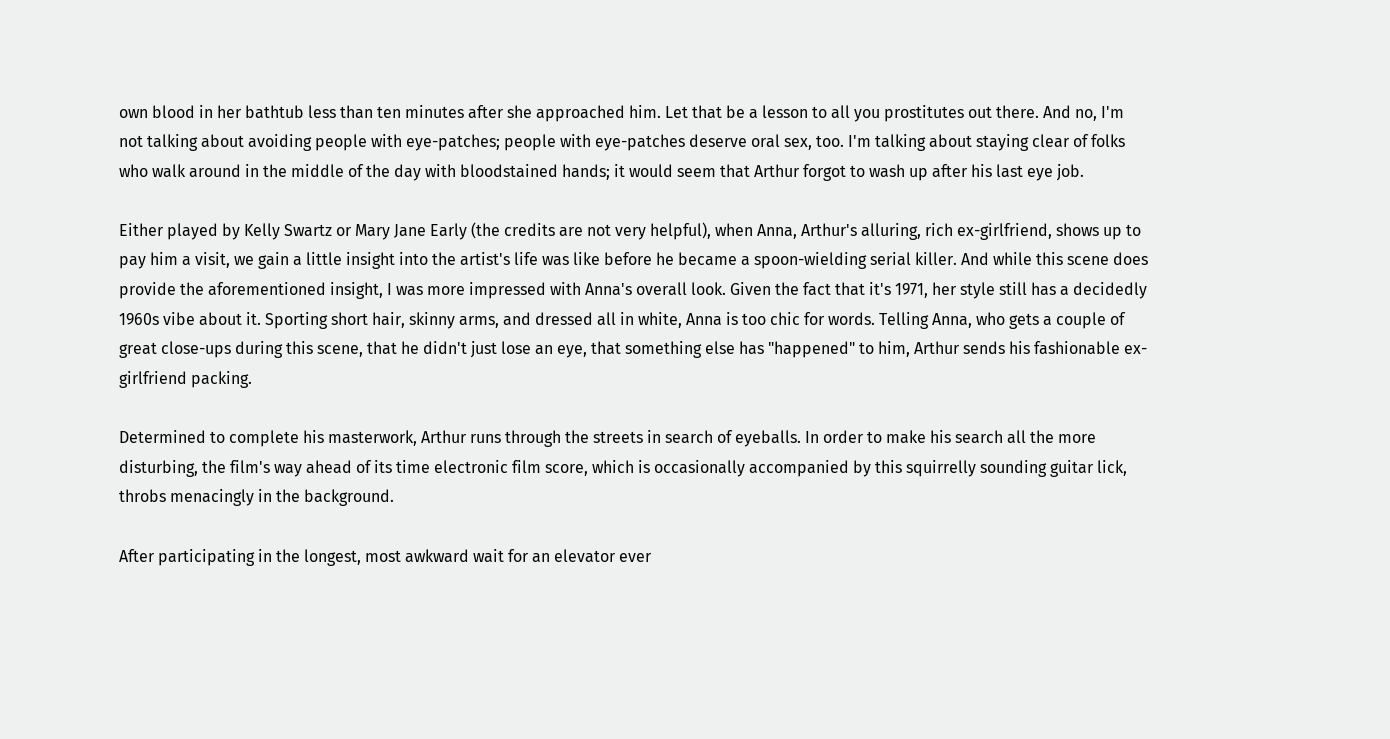own blood in her bathtub less than ten minutes after she approached him. Let that be a lesson to all you prostitutes out there. And no, I'm not talking about avoiding people with eye-patches; people with eye-patches deserve oral sex, too. I'm talking about staying clear of folks who walk around in the middle of the day with bloodstained hands; it would seem that Arthur forgot to wash up after his last eye job.

Either played by Kelly Swartz or Mary Jane Early (the credits are not very helpful), when Anna, Arthur's alluring, rich ex-girlfriend, shows up to pay him a visit, we gain a little insight into the artist's life was like before he became a spoon-wielding serial killer. And while this scene does provide the aforementioned insight, I was more impressed with Anna's overall look. Given the fact that it's 1971, her style still has a decidedly 1960s vibe about it. Sporting short hair, skinny arms, and dressed all in white, Anna is too chic for words. Telling Anna, who gets a couple of great close-ups during this scene, that he didn't just lose an eye, that something else has "happened" to him, Arthur sends his fashionable ex-girlfriend packing.

Determined to complete his masterwork, Arthur runs through the streets in search of eyeballs. In order to make his search all the more disturbing, the film's way ahead of its time electronic film score, which is occasionally accompanied by this squirrelly sounding guitar lick, throbs menacingly in the background.

After participating in the longest, most awkward wait for an elevator ever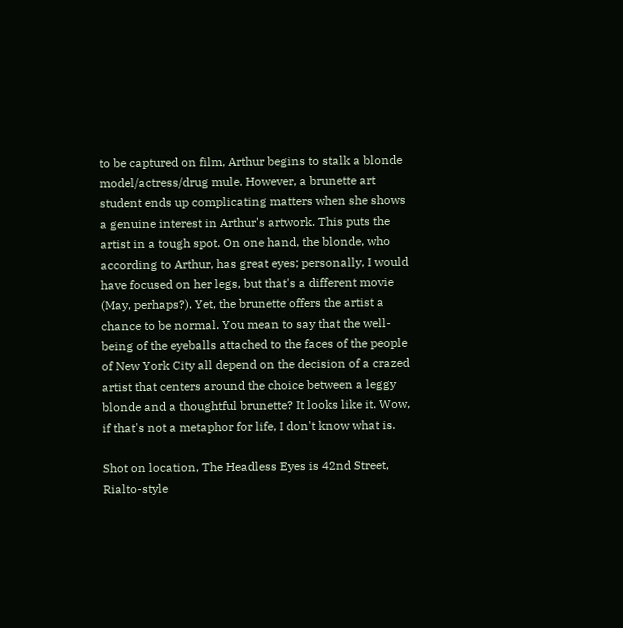to be captured on film, Arthur begins to stalk a blonde model/actress/drug mule. However, a brunette art student ends up complicating matters when she shows a genuine interest in Arthur's artwork. This puts the artist in a tough spot. On one hand, the blonde, who according to Arthur, has great eyes; personally, I would have focused on her legs, but that's a different movie (May, perhaps?). Yet, the brunette offers the artist a chance to be normal. You mean to say that the well-being of the eyeballs attached to the faces of the people of New York City all depend on the decision of a crazed artist that centers around the choice between a leggy blonde and a thoughtful brunette? It looks like it. Wow, if that's not a metaphor for life, I don't know what is.

Shot on location, The Headless Eyes is 42nd Street, Rialto-style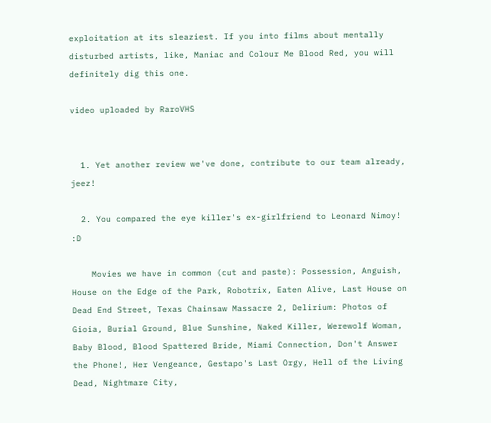exploitation at its sleaziest. If you into films about mentally disturbed artists, like, Maniac and Colour Me Blood Red, you will definitely dig this one.

video uploaded by RaroVHS


  1. Yet another review we've done, contribute to our team already, jeez!

  2. You compared the eye killer's ex-girlfriend to Leonard Nimoy! :D

    Movies we have in common (cut and paste): Possession, Anguish, House on the Edge of the Park, Robotrix, Eaten Alive, Last House on Dead End Street, Texas Chainsaw Massacre 2, Delirium: Photos of Gioia, Burial Ground, Blue Sunshine, Naked Killer, Werewolf Woman, Baby Blood, Blood Spattered Bride, Miami Connection, Don't Answer the Phone!, Her Vengeance, Gestapo's Last Orgy, Hell of the Living Dead, Nightmare City,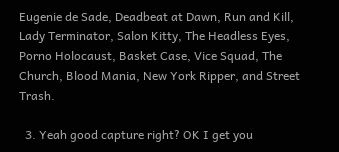Eugenie de Sade, Deadbeat at Dawn, Run and Kill, Lady Terminator, Salon Kitty, The Headless Eyes, Porno Holocaust, Basket Case, Vice Squad, The Church, Blood Mania, New York Ripper, and Street Trash.

  3. Yeah good capture right? OK I get you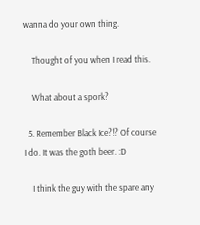wanna do your own thing.

    Thought of you when I read this.

    What about a spork?

  5. Remember Black Ice?!? Of course I do. It was the goth beer. :D

    I think the guy with the spare any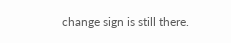change sign is still there.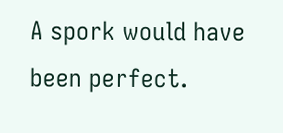A spork would have been perfect.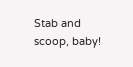Stab and scoop, baby!